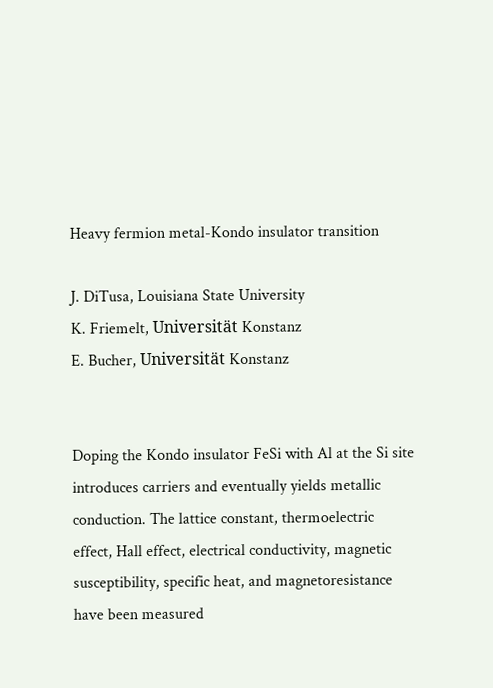Heavy fermion metal-Kondo insulator transition

J. DiTusa, Louisiana State University
K. Friemelt, Universität Konstanz
E. Bucher, Universität Konstanz


Doping the Kondo insulator FeSi with Al at the Si site introduces carriers and eventually yields metallic conduction. The lattice constant, thermoelectric effect, Hall effect, electrical conductivity, magnetic susceptibility, specific heat, and magnetoresistance have been measured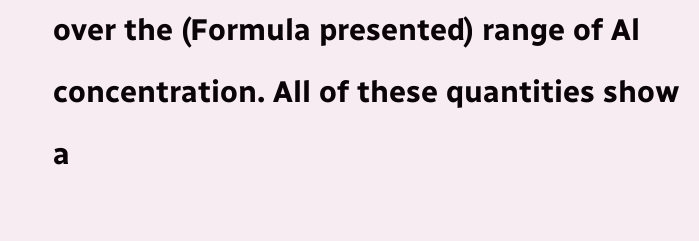over the (Formula presented) range of Al concentration. All of these quantities show a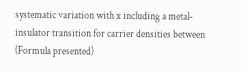systematic variation with x including a metal-insulator transition for carrier densities between (Formula presented)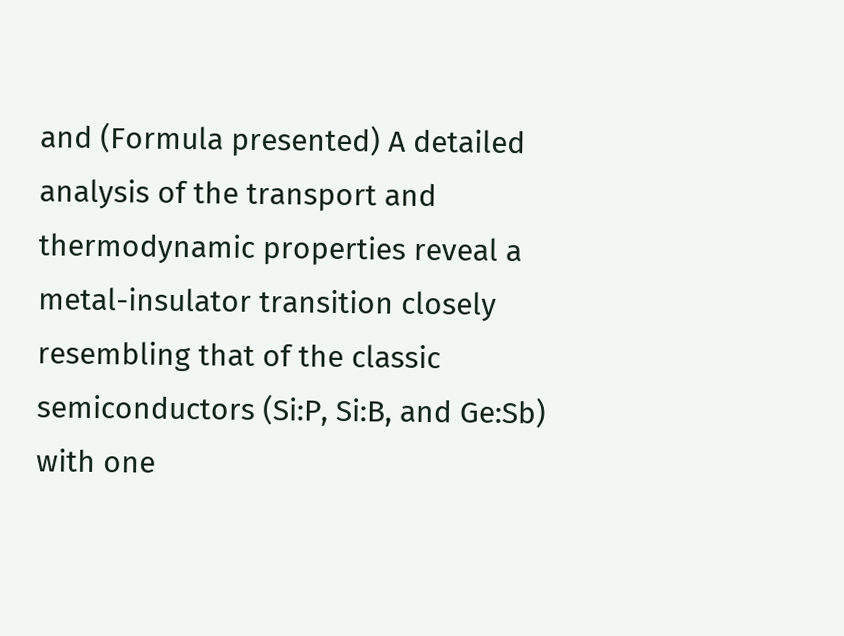and (Formula presented) A detailed analysis of the transport and thermodynamic properties reveal a metal-insulator transition closely resembling that of the classic semiconductors (Si:P, Si:B, and Ge:Sb) with one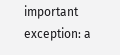important exception: a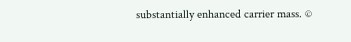substantially enhanced carrier mass. ©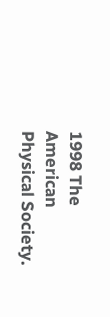1998 The American Physical Society.